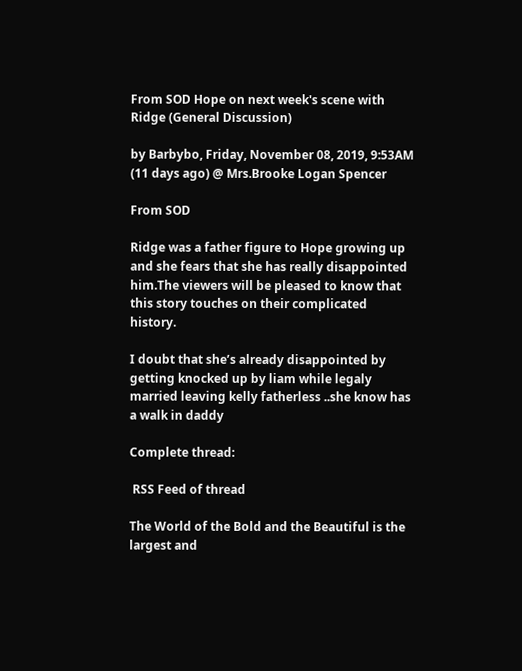From SOD Hope on next week's scene with Ridge (General Discussion)

by Barbybo, Friday, November 08, 2019, 9:53AM (11 days ago) @ Mrs.Brooke Logan Spencer

From SOD

Ridge was a father figure to Hope growing up and she fears that she has really disappointed him.The viewers will be pleased to know that this story touches on their complicated history.

I doubt that she’s already disappointed by getting knocked up by liam while legaly married leaving kelly fatherless ..she know has a walk in daddy

Complete thread:

 RSS Feed of thread

The World of the Bold and the Beautiful is the largest and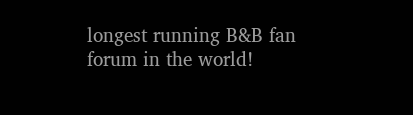longest running B&B fan forum in the world!